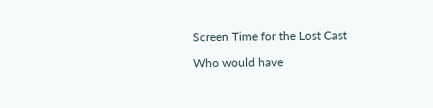Screen Time for the Lost Cast

Who would have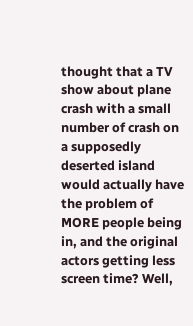thought that a TV show about plane crash with a small number of crash on a supposedly deserted island would actually have the problem of MORE people being in, and the original actors getting less screen time? Well,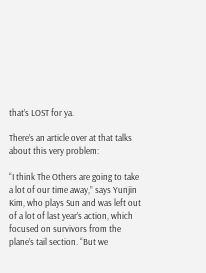that’s LOST for ya.

There’s an article over at that talks about this very problem:

“I think The Others are going to take a lot of our time away,” says Yunjin Kim, who plays Sun and was left out of a lot of last year’s action, which focused on survivors from the plane’s tail section. “But we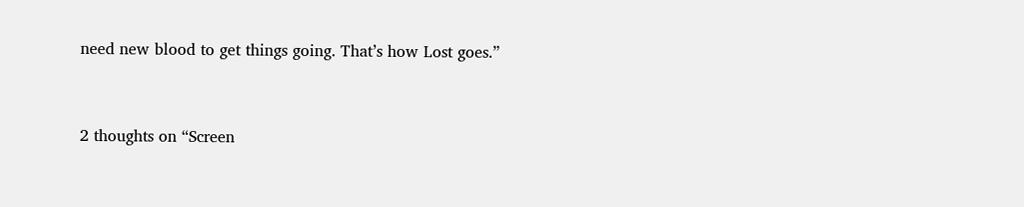need new blood to get things going. That’s how Lost goes.”


2 thoughts on “Screen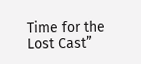Time for the Lost Cast”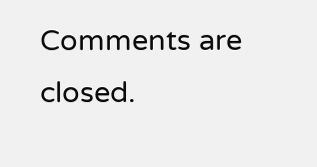Comments are closed.